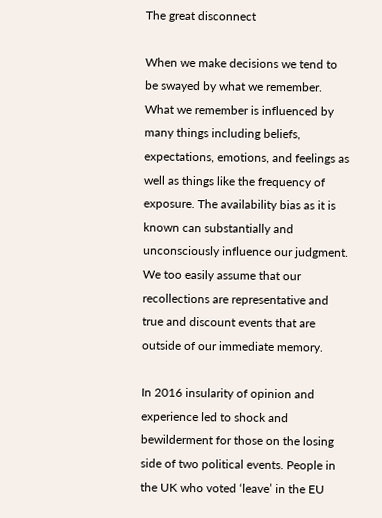The great disconnect

When we make decisions we tend to be swayed by what we remember. What we remember is influenced by many things including beliefs, expectations, emotions, and feelings as well as things like the frequency of exposure. The availability bias as it is known can substantially and unconsciously influence our judgment. We too easily assume that our recollections are representative and true and discount events that are outside of our immediate memory.

In 2016 insularity of opinion and experience led to shock and bewilderment for those on the losing side of two political events. People in the UK who voted ‘leave’ in the EU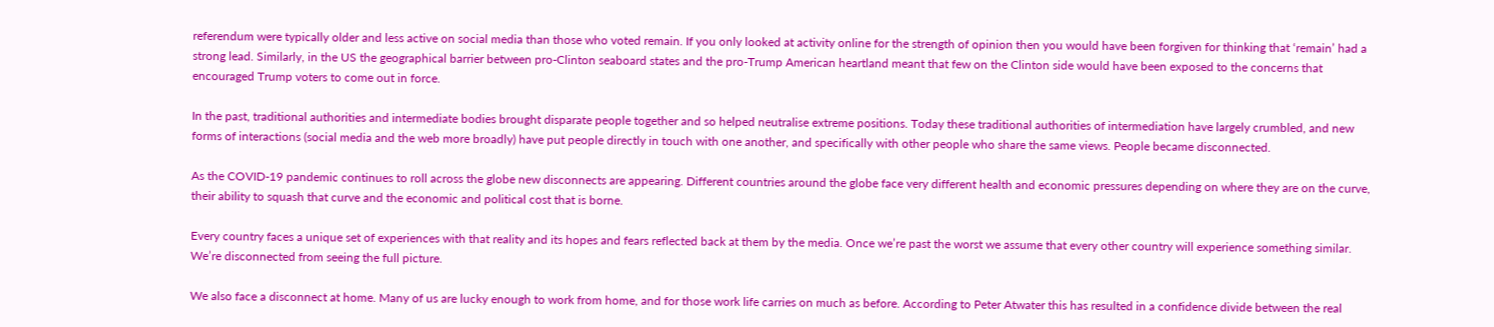referendum were typically older and less active on social media than those who voted remain. If you only looked at activity online for the strength of opinion then you would have been forgiven for thinking that ‘remain’ had a strong lead. Similarly, in the US the geographical barrier between pro-Clinton seaboard states and the pro-Trump American heartland meant that few on the Clinton side would have been exposed to the concerns that encouraged Trump voters to come out in force.

In the past, traditional authorities and intermediate bodies brought disparate people together and so helped neutralise extreme positions. Today these traditional authorities of intermediation have largely crumbled, and new forms of interactions (social media and the web more broadly) have put people directly in touch with one another, and specifically with other people who share the same views. People became disconnected.

As the COVID-19 pandemic continues to roll across the globe new disconnects are appearing. Different countries around the globe face very different health and economic pressures depending on where they are on the curve, their ability to squash that curve and the economic and political cost that is borne.

Every country faces a unique set of experiences with that reality and its hopes and fears reflected back at them by the media. Once we’re past the worst we assume that every other country will experience something similar. We’re disconnected from seeing the full picture.

We also face a disconnect at home. Many of us are lucky enough to work from home, and for those work life carries on much as before. According to Peter Atwater this has resulted in a confidence divide between the real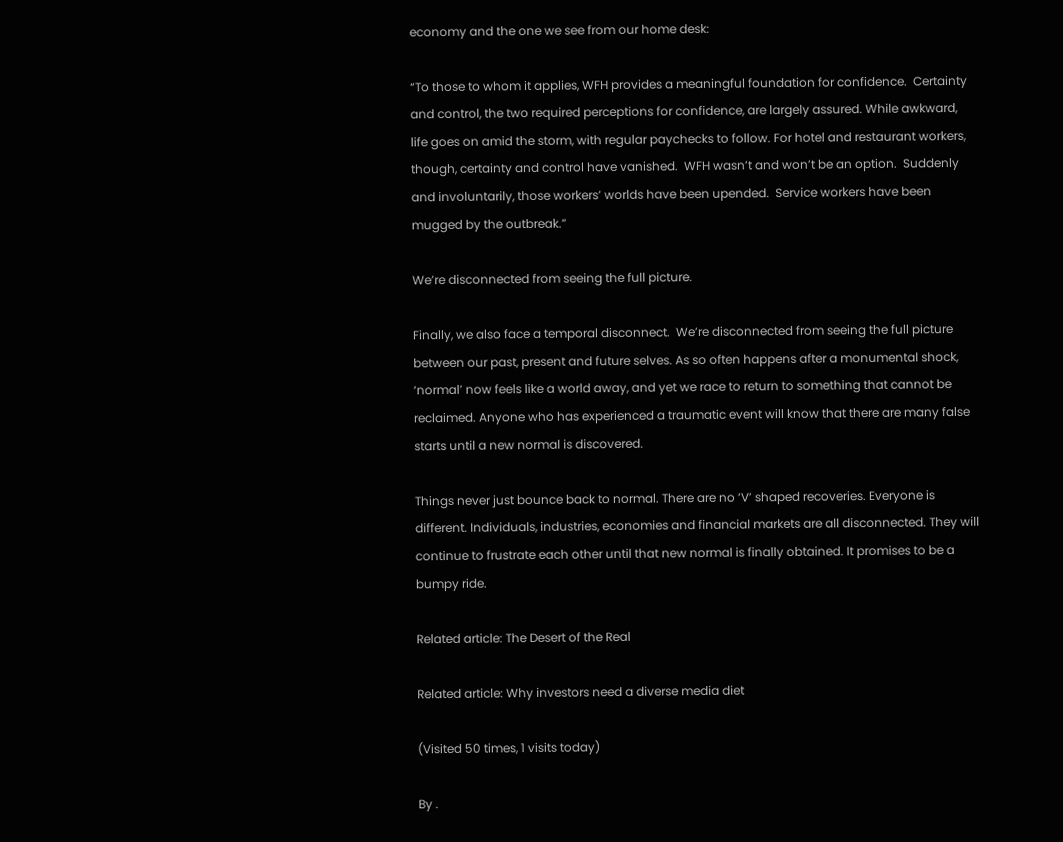economy and the one we see from our home desk:

“To those to whom it applies, WFH provides a meaningful foundation for confidence.  Certainty and control, the two required perceptions for confidence, are largely assured. While awkward, life goes on amid the storm, with regular paychecks to follow. For hotel and restaurant workers, though, certainty and control have vanished.  WFH wasn’t and won’t be an option.  Suddenly and involuntarily, those workers’ worlds have been upended.  Service workers have been mugged by the outbreak.”

We’re disconnected from seeing the full picture.

Finally, we also face a temporal disconnect.  We’re disconnected from seeing the full picture between our past, present and future selves. As so often happens after a monumental shock, ‘normal’ now feels like a world away, and yet we race to return to something that cannot be reclaimed. Anyone who has experienced a traumatic event will know that there are many false starts until a new normal is discovered.

Things never just bounce back to normal. There are no ‘V’ shaped recoveries. Everyone is different. Individuals, industries, economies and financial markets are all disconnected. They will continue to frustrate each other until that new normal is finally obtained. It promises to be a bumpy ride.

Related article: The Desert of the Real

Related article: Why investors need a diverse media diet

(Visited 50 times, 1 visits today)

By .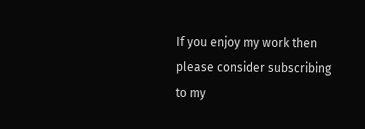If you enjoy my work then please consider subscribing to my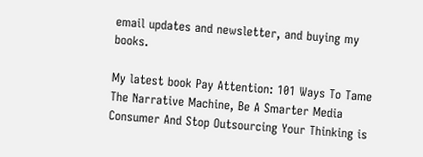email updates and newsletter, and buying my books.

My latest book Pay Attention: 101 Ways To Tame The Narrative Machine, Be A Smarter Media Consumer And Stop Outsourcing Your Thinking is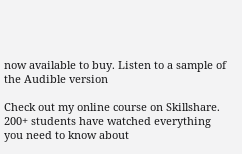now available to buy. Listen to a sample of the Audible version

Check out my online course on Skillshare. 200+ students have watched everything you need to know about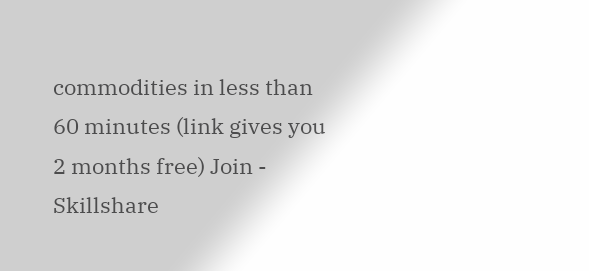commodities in less than 60 minutes (link gives you 2 months free) Join - Skillshare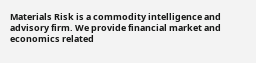Materials Risk is a commodity intelligence and advisory firm. We provide financial market and economics related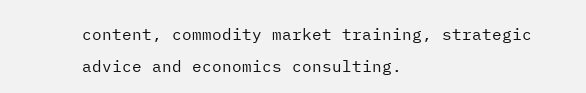content, commodity market training, strategic advice and economics consulting.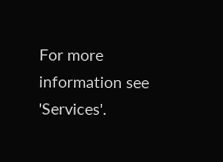For more information see 'Services'.